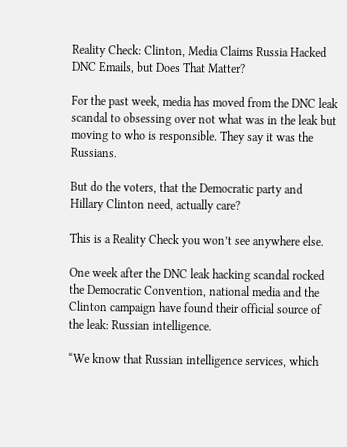Reality Check: Clinton, Media Claims Russia Hacked DNC Emails, but Does That Matter?

For the past week, media has moved from the DNC leak scandal to obsessing over not what was in the leak but moving to who is responsible. They say it was the Russians.

But do the voters, that the Democratic party and Hillary Clinton need, actually care?

This is a Reality Check you won’t see anywhere else.

One week after the DNC leak hacking scandal rocked the Democratic Convention, national media and the Clinton campaign have found their official source of the leak: Russian intelligence.

“We know that Russian intelligence services, which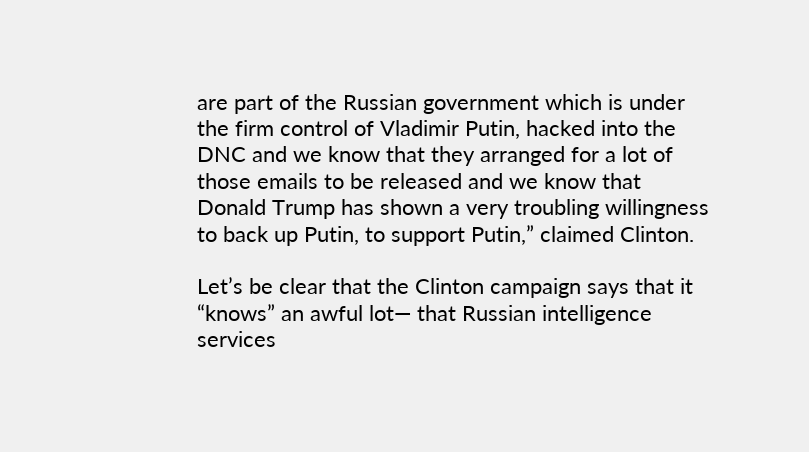are part of the Russian government which is under the firm control of Vladimir Putin, hacked into the DNC and we know that they arranged for a lot of those emails to be released and we know that Donald Trump has shown a very troubling willingness to back up Putin, to support Putin,” claimed Clinton.

Let’s be clear that the Clinton campaign says that it “knows” an awful lot— that Russian intelligence services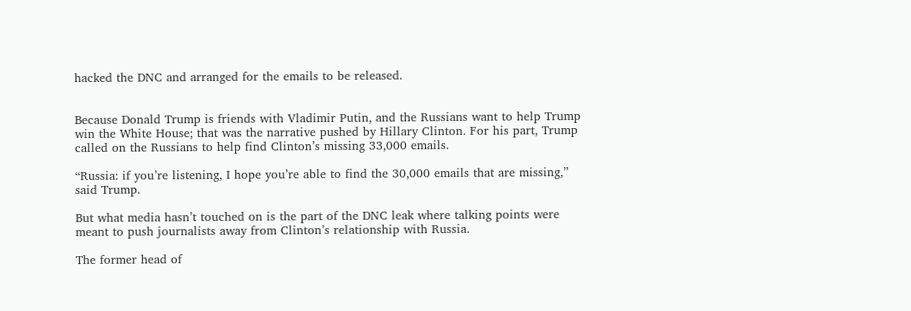hacked the DNC and arranged for the emails to be released.


Because Donald Trump is friends with Vladimir Putin, and the Russians want to help Trump win the White House; that was the narrative pushed by Hillary Clinton. For his part, Trump called on the Russians to help find Clinton’s missing 33,000 emails.

“Russia: if you’re listening, I hope you’re able to find the 30,000 emails that are missing,” said Trump.

But what media hasn’t touched on is the part of the DNC leak where talking points were meant to push journalists away from Clinton’s relationship with Russia.

The former head of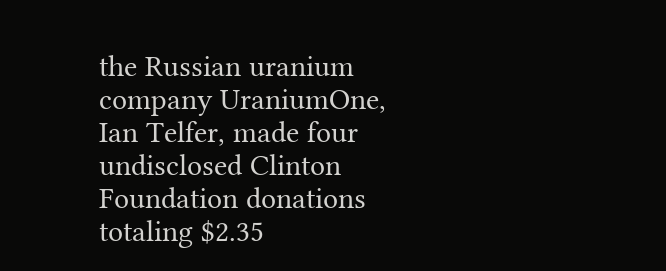the Russian uranium company UraniumOne, Ian Telfer, made four undisclosed Clinton Foundation donations totaling $2.35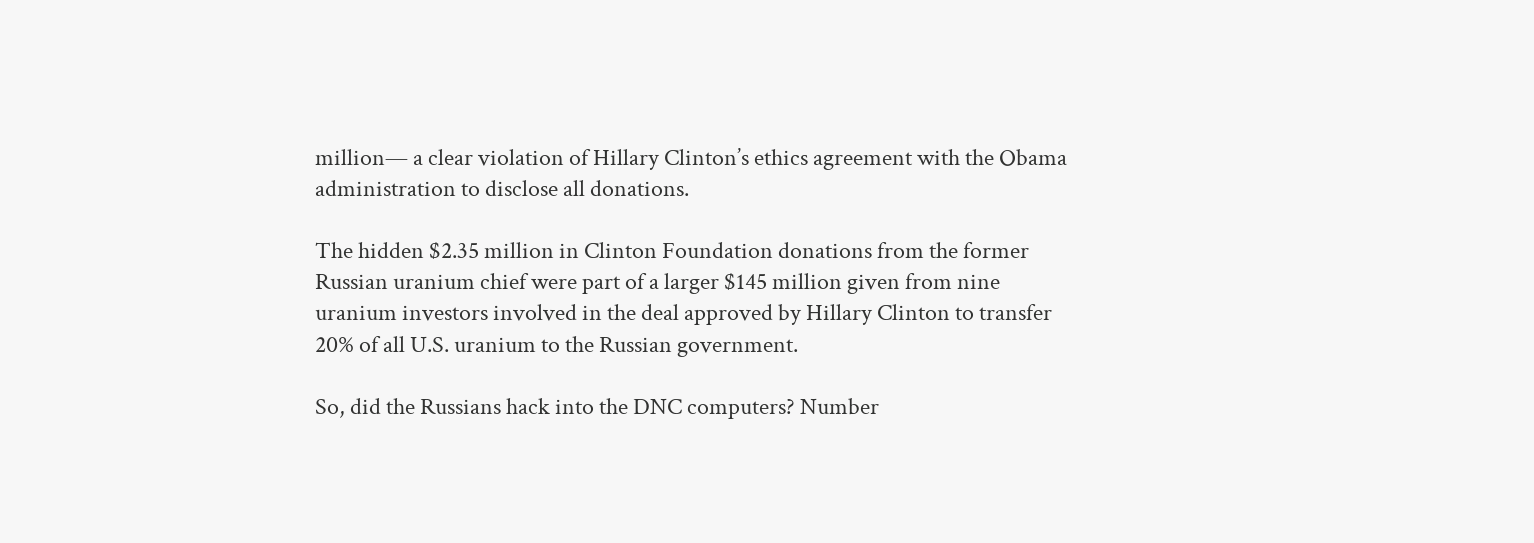million— a clear violation of Hillary Clinton’s ethics agreement with the Obama administration to disclose all donations.

The hidden $2.35 million in Clinton Foundation donations from the former Russian uranium chief were part of a larger $145 million given from nine uranium investors involved in the deal approved by Hillary Clinton to transfer 20% of all U.S. uranium to the Russian government.

So, did the Russians hack into the DNC computers? Number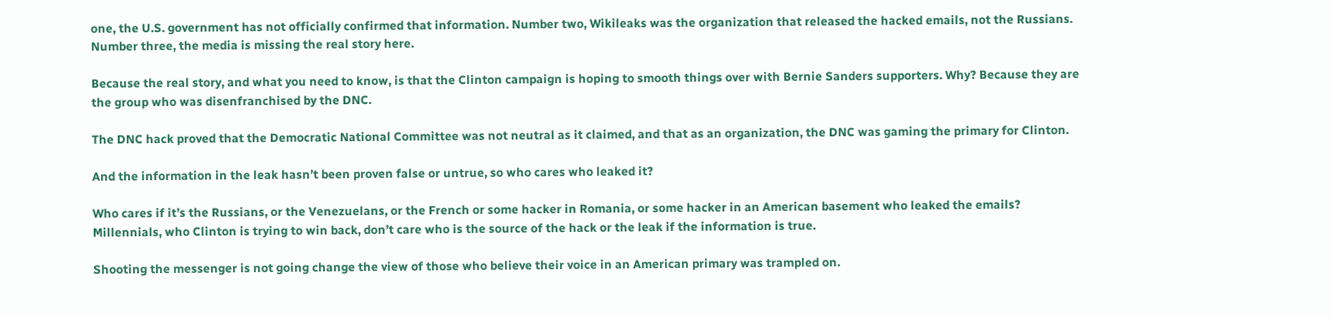one, the U.S. government has not officially confirmed that information. Number two, Wikileaks was the organization that released the hacked emails, not the Russians. Number three, the media is missing the real story here.

Because the real story, and what you need to know, is that the Clinton campaign is hoping to smooth things over with Bernie Sanders supporters. Why? Because they are the group who was disenfranchised by the DNC.

The DNC hack proved that the Democratic National Committee was not neutral as it claimed, and that as an organization, the DNC was gaming the primary for Clinton.

And the information in the leak hasn’t been proven false or untrue, so who cares who leaked it?

Who cares if it’s the Russians, or the Venezuelans, or the French or some hacker in Romania, or some hacker in an American basement who leaked the emails? Millennials, who Clinton is trying to win back, don’t care who is the source of the hack or the leak if the information is true.

Shooting the messenger is not going change the view of those who believe their voice in an American primary was trampled on.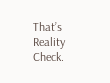That’s Reality Check.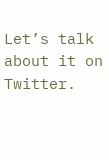Let’s talk about it on Twitter.